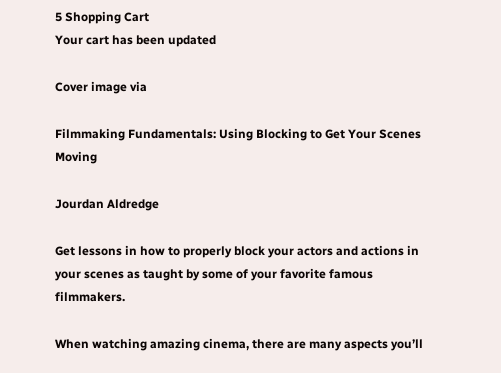5 Shopping Cart
Your cart has been updated

Cover image via

Filmmaking Fundamentals: Using Blocking to Get Your Scenes Moving

Jourdan Aldredge

Get lessons in how to properly block your actors and actions in your scenes as taught by some of your favorite famous filmmakers.

When watching amazing cinema, there are many aspects you’ll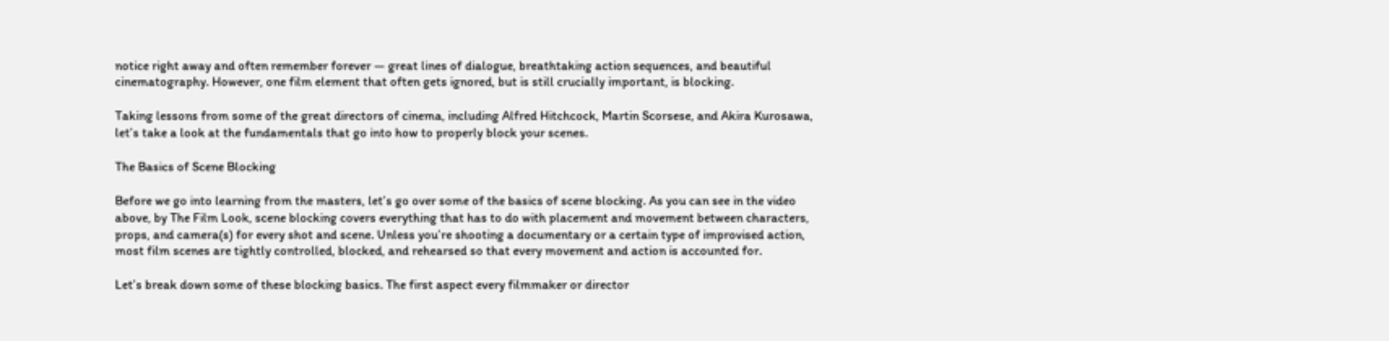notice right away and often remember forever — great lines of dialogue, breathtaking action sequences, and beautiful cinematography. However, one film element that often gets ignored, but is still crucially important, is blocking.

Taking lessons from some of the great directors of cinema, including Alfred Hitchcock, Martin Scorsese, and Akira Kurosawa, let’s take a look at the fundamentals that go into how to properly block your scenes.

The Basics of Scene Blocking

Before we go into learning from the masters, let’s go over some of the basics of scene blocking. As you can see in the video above, by The Film Look, scene blocking covers everything that has to do with placement and movement between characters, props, and camera(s) for every shot and scene. Unless you’re shooting a documentary or a certain type of improvised action, most film scenes are tightly controlled, blocked, and rehearsed so that every movement and action is accounted for.

Let’s break down some of these blocking basics. The first aspect every filmmaker or director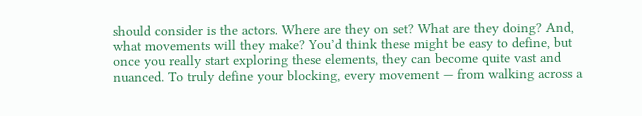should consider is the actors. Where are they on set? What are they doing? And, what movements will they make? You’d think these might be easy to define, but once you really start exploring these elements, they can become quite vast and nuanced. To truly define your blocking, every movement — from walking across a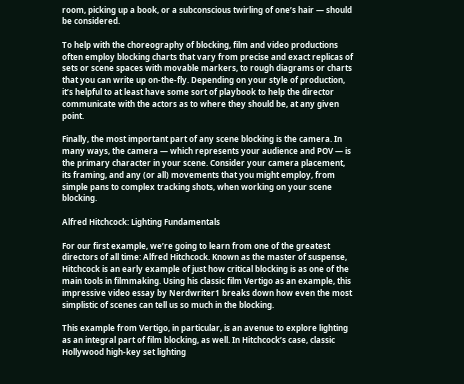room, picking up a book, or a subconscious twirling of one’s hair — should be considered.

To help with the choreography of blocking, film and video productions often employ blocking charts that vary from precise and exact replicas of sets or scene spaces with movable markers, to rough diagrams or charts that you can write up on-the-fly. Depending on your style of production, it’s helpful to at least have some sort of playbook to help the director communicate with the actors as to where they should be, at any given point.

Finally, the most important part of any scene blocking is the camera. In many ways, the camera — which represents your audience and POV — is the primary character in your scene. Consider your camera placement, its framing, and any (or all) movements that you might employ, from simple pans to complex tracking shots, when working on your scene blocking.

Alfred Hitchcock: Lighting Fundamentals

For our first example, we’re going to learn from one of the greatest directors of all time: Alfred Hitchcock. Known as the master of suspense, Hitchcock is an early example of just how critical blocking is as one of the main tools in filmmaking. Using his classic film Vertigo as an example, this impressive video essay by Nerdwriter1 breaks down how even the most simplistic of scenes can tell us so much in the blocking.

This example from Vertigo, in particular, is an avenue to explore lighting as an integral part of film blocking, as well. In Hitchcock’s case, classic Hollywood high-key set lighting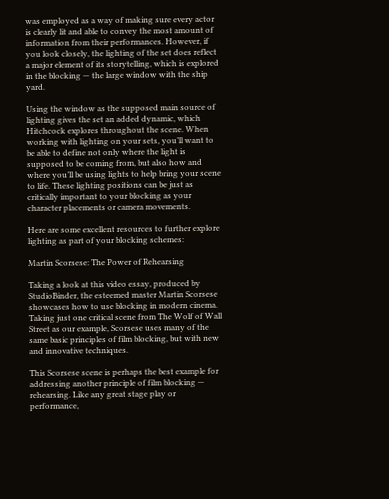was employed as a way of making sure every actor is clearly lit and able to convey the most amount of information from their performances. However, if you look closely, the lighting of the set does reflect a major element of its storytelling, which is explored in the blocking — the large window with the ship yard.

Using the window as the supposed main source of lighting gives the set an added dynamic, which Hitchcock explores throughout the scene. When working with lighting on your sets, you’ll want to be able to define not only where the light is supposed to be coming from, but also how and where you’ll be using lights to help bring your scene to life. These lighting positions can be just as critically important to your blocking as your character placements or camera movements.

Here are some excellent resources to further explore lighting as part of your blocking schemes:

Martin Scorsese: The Power of Rehearsing

Taking a look at this video essay, produced by StudioBinder, the esteemed master Martin Scorsese showcases how to use blocking in modern cinema. Taking just one critical scene from The Wolf of Wall Street as our example, Scorsese uses many of the same basic principles of film blocking, but with new and innovative techniques.

This Scorsese scene is perhaps the best example for addressing another principle of film blocking — rehearsing. Like any great stage play or performance,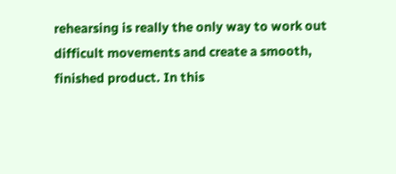rehearsing is really the only way to work out difficult movements and create a smooth, finished product. In this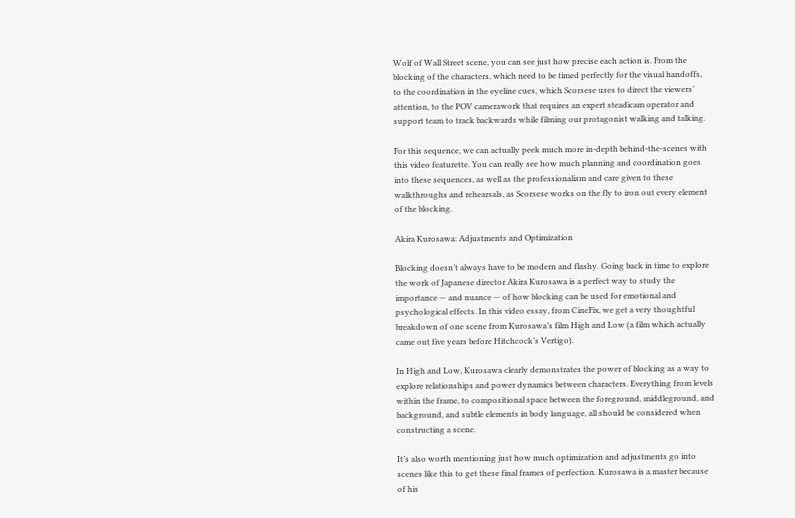Wolf of Wall Street scene, you can see just how precise each action is. From the blocking of the characters, which need to be timed perfectly for the visual handoffs, to the coordination in the eyeline cues, which Scorsese uses to direct the viewers’ attention, to the POV camerawork that requires an expert steadicam operator and support team to track backwards while filming our protagonist walking and talking.

For this sequence, we can actually peek much more in-depth behind-the-scenes with this video featurette. You can really see how much planning and coordination goes into these sequences, as well as the professionalism and care given to these walkthroughs and rehearsals, as Scorsese works on the fly to iron out every element of the blocking.

Akira Kurosawa: Adjustments and Optimization

Blocking doesn’t always have to be modern and flashy. Going back in time to explore the work of Japanese director Akira Kurosawa is a perfect way to study the importance — and nuance — of how blocking can be used for emotional and psychological effects. In this video essay, from CineFix, we get a very thoughtful breakdown of one scene from Kurosawa’s film High and Low (a film which actually came out five years before Hitchcock’s Vertigo).

In High and Low, Kurosawa clearly demonstrates the power of blocking as a way to explore relationships and power dynamics between characters. Everything from levels within the frame, to compositional space between the foreground, middleground, and background, and subtle elements in body language, all should be considered when constructing a scene.

It’s also worth mentioning just how much optimization and adjustments go into scenes like this to get these final frames of perfection. Kurosawa is a master because of his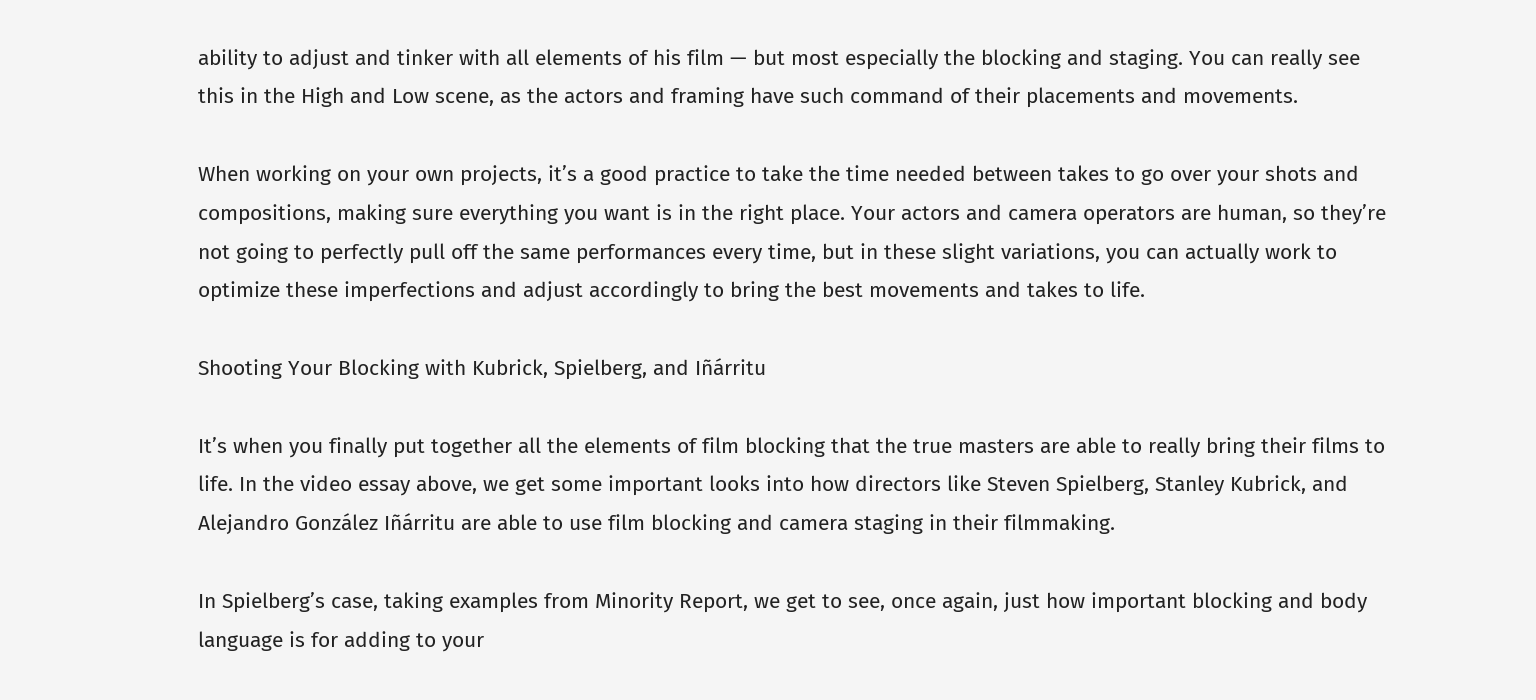ability to adjust and tinker with all elements of his film — but most especially the blocking and staging. You can really see this in the High and Low scene, as the actors and framing have such command of their placements and movements.

When working on your own projects, it’s a good practice to take the time needed between takes to go over your shots and compositions, making sure everything you want is in the right place. Your actors and camera operators are human, so they’re not going to perfectly pull off the same performances every time, but in these slight variations, you can actually work to optimize these imperfections and adjust accordingly to bring the best movements and takes to life.

Shooting Your Blocking with Kubrick, Spielberg, and Iñárritu

It’s when you finally put together all the elements of film blocking that the true masters are able to really bring their films to life. In the video essay above, we get some important looks into how directors like Steven Spielberg, Stanley Kubrick, and Alejandro González Iñárritu are able to use film blocking and camera staging in their filmmaking.

In Spielberg’s case, taking examples from Minority Report, we get to see, once again, just how important blocking and body language is for adding to your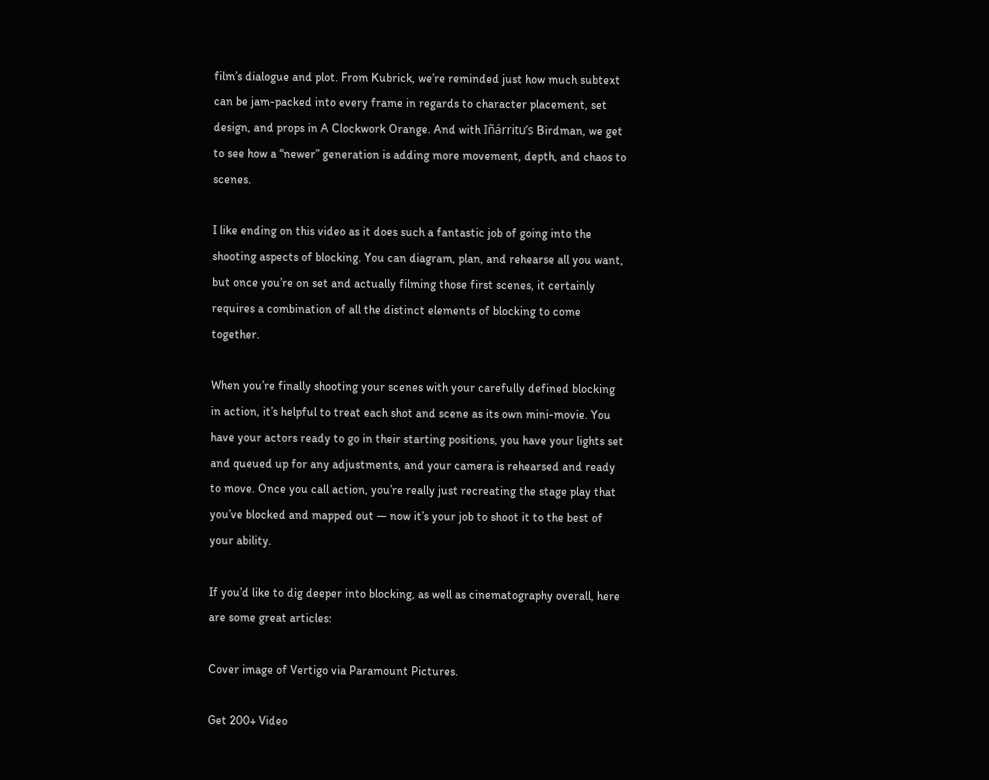film’s dialogue and plot. From Kubrick, we’re reminded just how much subtext can be jam-packed into every frame in regards to character placement, set design, and props in A Clockwork Orange. And with Iñárritu’s Birdman, we get to see how a “newer” generation is adding more movement, depth, and chaos to scenes.

I like ending on this video as it does such a fantastic job of going into the shooting aspects of blocking. You can diagram, plan, and rehearse all you want, but once you’re on set and actually filming those first scenes, it certainly requires a combination of all the distinct elements of blocking to come together.

When you’re finally shooting your scenes with your carefully defined blocking in action, it’s helpful to treat each shot and scene as its own mini-movie. You have your actors ready to go in their starting positions, you have your lights set and queued up for any adjustments, and your camera is rehearsed and ready to move. Once you call action, you’re really just recreating the stage play that you’ve blocked and mapped out — now it’s your job to shoot it to the best of your ability.

If you’d like to dig deeper into blocking, as well as cinematography overall, here are some great articles:

Cover image of Vertigo via Paramount Pictures.

Get 200+ Video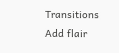Transitions
Add flair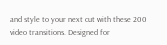and style to your next cut with these 200 video transitions. Designed for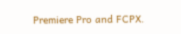Premiere Pro and FCPX.